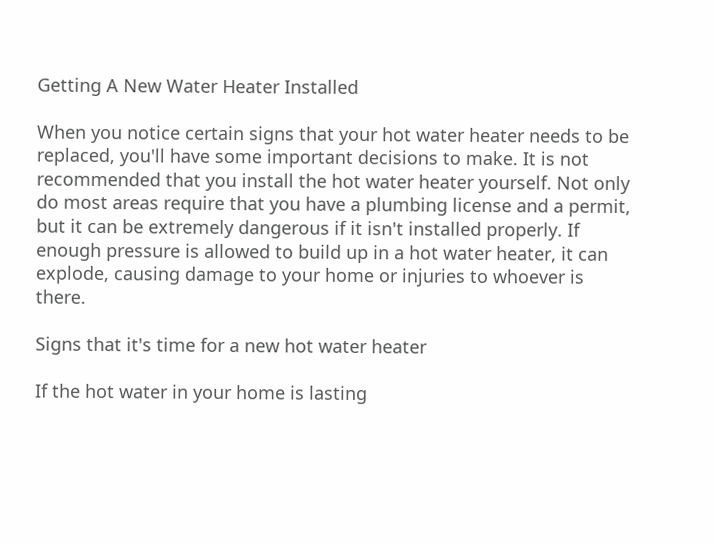Getting A New Water Heater Installed

When you notice certain signs that your hot water heater needs to be replaced, you'll have some important decisions to make. It is not recommended that you install the hot water heater yourself. Not only do most areas require that you have a plumbing license and a permit, but it can be extremely dangerous if it isn't installed properly. If enough pressure is allowed to build up in a hot water heater, it can explode, causing damage to your home or injuries to whoever is there.

Signs that it's time for a new hot water heater

If the hot water in your home is lasting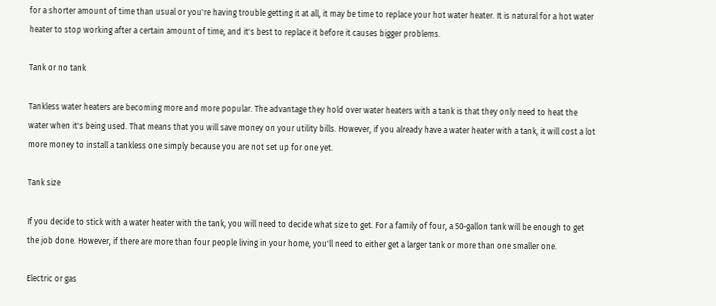for a shorter amount of time than usual or you're having trouble getting it at all, it may be time to replace your hot water heater. It is natural for a hot water heater to stop working after a certain amount of time, and it's best to replace it before it causes bigger problems.

Tank or no tank

Tankless water heaters are becoming more and more popular. The advantage they hold over water heaters with a tank is that they only need to heat the water when it's being used. That means that you will save money on your utility bills. However, if you already have a water heater with a tank, it will cost a lot more money to install a tankless one simply because you are not set up for one yet.

Tank size

If you decide to stick with a water heater with the tank, you will need to decide what size to get. For a family of four, a 50-gallon tank will be enough to get the job done. However, if there are more than four people living in your home, you'll need to either get a larger tank or more than one smaller one.

Electric or gas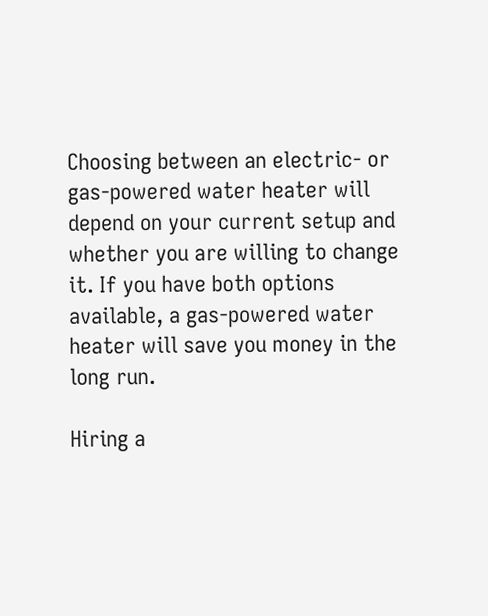Choosing between an electric- or gas-powered water heater will depend on your current setup and whether you are willing to change it. If you have both options available, a gas-powered water heater will save you money in the long run.

Hiring a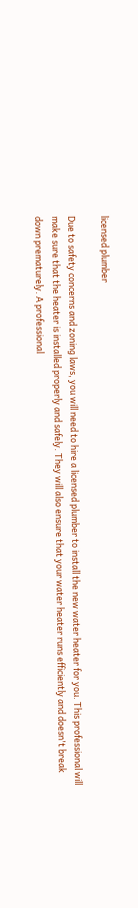licensed plumber

Due to safety concerns and zoning laws, you will need to hire a licensed plumber to install the new water heater for you. This professional will make sure that the heater is installed properly and safely. They will also ensure that your water heater runs efficiently and doesn't break down prematurely. A professional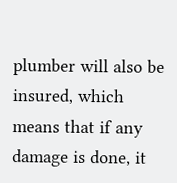plumber will also be insured, which means that if any damage is done, it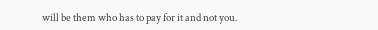will be them who has to pay for it and not you.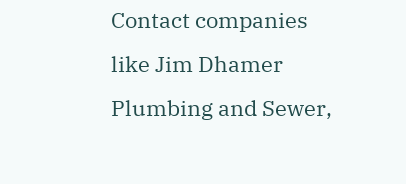Contact companies like Jim Dhamer Plumbing and Sewer,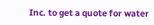Inc. to get a quote for water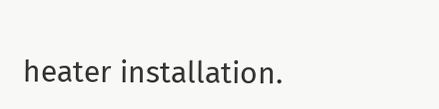heater installation.